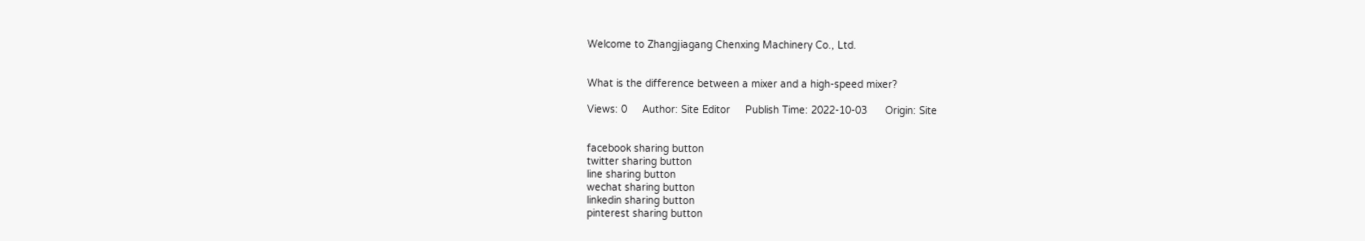Welcome to Zhangjiagang Chenxing Machinery Co., Ltd.


What is the difference between a mixer and a high-speed mixer?

Views: 0     Author: Site Editor     Publish Time: 2022-10-03      Origin: Site


facebook sharing button
twitter sharing button
line sharing button
wechat sharing button
linkedin sharing button
pinterest sharing button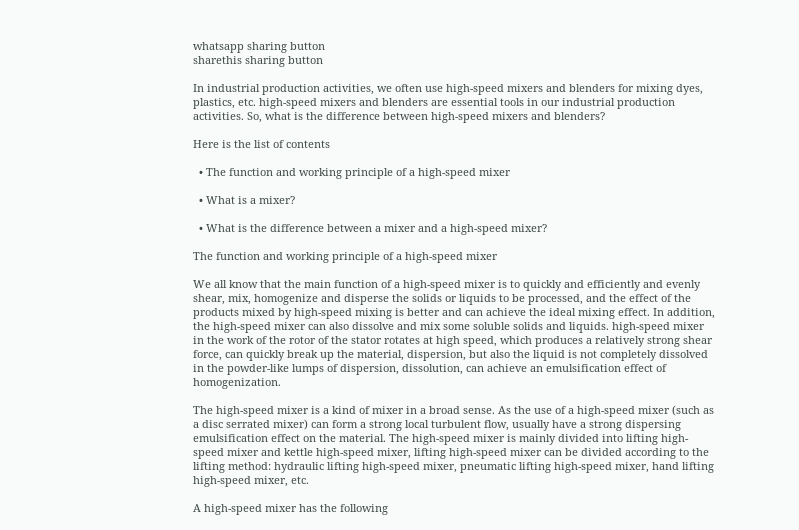whatsapp sharing button
sharethis sharing button

In industrial production activities, we often use high-speed mixers and blenders for mixing dyes, plastics, etc. high-speed mixers and blenders are essential tools in our industrial production activities. So, what is the difference between high-speed mixers and blenders?

Here is the list of contents

  • The function and working principle of a high-speed mixer

  • What is a mixer?

  • What is the difference between a mixer and a high-speed mixer?

The function and working principle of a high-speed mixer

We all know that the main function of a high-speed mixer is to quickly and efficiently and evenly shear, mix, homogenize and disperse the solids or liquids to be processed, and the effect of the products mixed by high-speed mixing is better and can achieve the ideal mixing effect. In addition, the high-speed mixer can also dissolve and mix some soluble solids and liquids. high-speed mixer in the work of the rotor of the stator rotates at high speed, which produces a relatively strong shear force, can quickly break up the material, dispersion, but also the liquid is not completely dissolved in the powder-like lumps of dispersion, dissolution, can achieve an emulsification effect of homogenization.

The high-speed mixer is a kind of mixer in a broad sense. As the use of a high-speed mixer (such as a disc serrated mixer) can form a strong local turbulent flow, usually have a strong dispersing emulsification effect on the material. The high-speed mixer is mainly divided into lifting high-speed mixer and kettle high-speed mixer, lifting high-speed mixer can be divided according to the lifting method: hydraulic lifting high-speed mixer, pneumatic lifting high-speed mixer, hand lifting high-speed mixer, etc.

A high-speed mixer has the following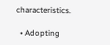characteristics.

  • Adopting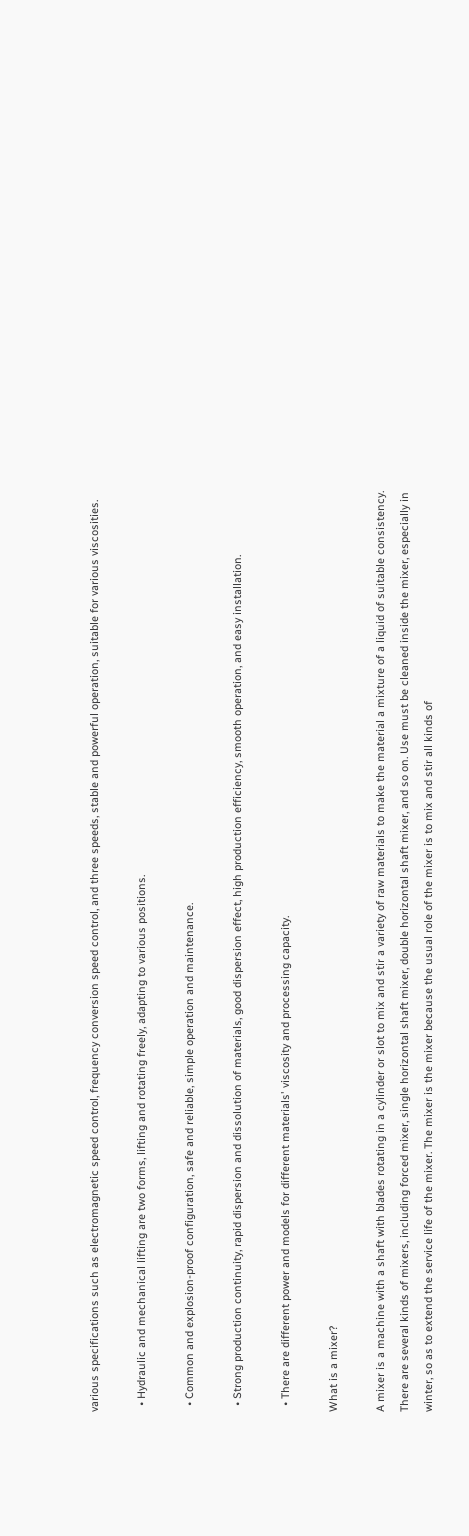various specifications such as electromagnetic speed control, frequency conversion speed control, and three speeds, stable and powerful operation, suitable for various viscosities.

  • Hydraulic and mechanical lifting are two forms, lifting and rotating freely, adapting to various positions.

  • Common and explosion-proof configuration, safe and reliable, simple operation and maintenance.

  • Strong production continuity, rapid dispersion and dissolution of materials, good dispersion effect, high production efficiency, smooth operation, and easy installation.

  • There are different power and models for different materials' viscosity and processing capacity.

What is a mixer?

A mixer is a machine with a shaft with blades rotating in a cylinder or slot to mix and stir a variety of raw materials to make the material a mixture of a liquid of suitable consistency. There are several kinds of mixers, including forced mixer, single horizontal shaft mixer, double horizontal shaft mixer, and so on. Use must be cleaned inside the mixer, especially in winter, so as to extend the service life of the mixer. The mixer is the mixer because the usual role of the mixer is to mix and stir all kinds of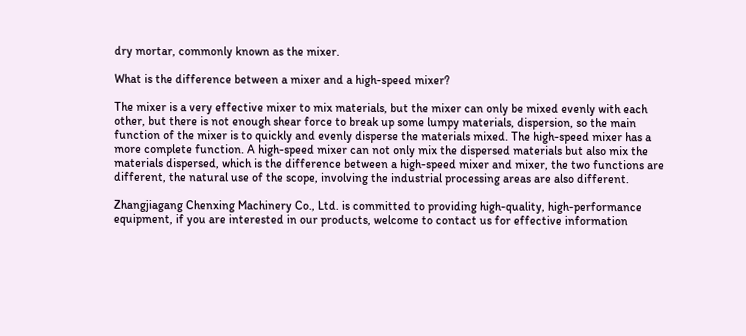dry mortar, commonly known as the mixer.

What is the difference between a mixer and a high-speed mixer?

The mixer is a very effective mixer to mix materials, but the mixer can only be mixed evenly with each other, but there is not enough shear force to break up some lumpy materials, dispersion, so the main function of the mixer is to quickly and evenly disperse the materials mixed. The high-speed mixer has a more complete function. A high-speed mixer can not only mix the dispersed materials but also mix the materials dispersed, which is the difference between a high-speed mixer and mixer, the two functions are different, the natural use of the scope, involving the industrial processing areas are also different.

Zhangjiagang Chenxing Machinery Co., Ltd. is committed to providing high-quality, high-performance equipment, if you are interested in our products, welcome to contact us for effective information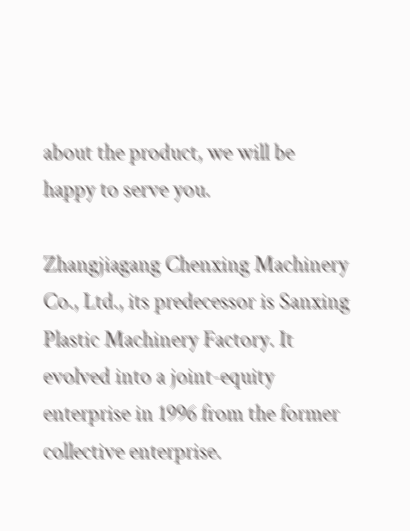about the product, we will be happy to serve you.

Zhangjiagang Chenxing Machinery Co., Ltd., its predecessor is Sanxing Plastic Machinery Factory. It evolved into a joint-equity enterprise in 1996 from the former collective enterprise.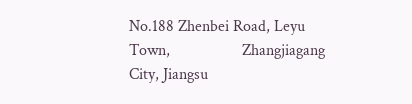No.188 Zhenbei Road, Leyu Town,                  Zhangjiagang City, Jiangsu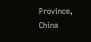Province,            China